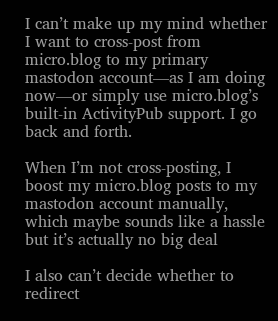I can’t make up my mind whether I want to cross-post from micro.blog to my primary mastodon account—as I am doing now—or simply use micro.blog’s built-in ActivityPub support. I go back and forth.

When I’m not cross-posting, I boost my micro.blog posts to my mastodon account manually, which maybe sounds like a hassle but it’s actually no big deal

I also can’t decide whether to redirect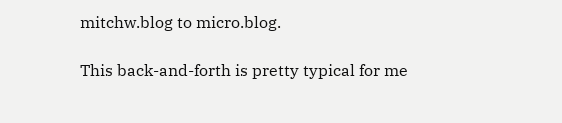mitchw.blog to micro.blog.

This back-and-forth is pretty typical for me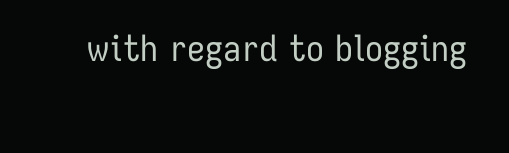with regard to blogging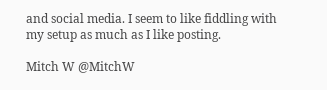and social media. I seem to like fiddling with my setup as much as I like posting.

Mitch W @MitchW